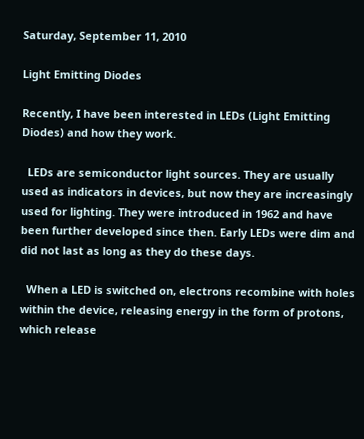Saturday, September 11, 2010

Light Emitting Diodes

Recently, I have been interested in LEDs (Light Emitting Diodes) and how they work.

  LEDs are semiconductor light sources. They are usually used as indicators in devices, but now they are increasingly used for lighting. They were introduced in 1962 and have been further developed since then. Early LEDs were dim and did not last as long as they do these days.

  When a LED is switched on, electrons recombine with holes within the device, releasing energy in the form of protons, which release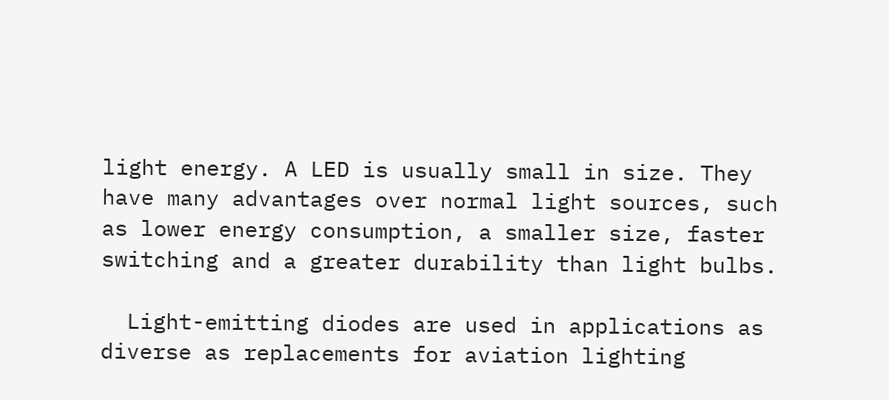light energy. A LED is usually small in size. They have many advantages over normal light sources, such as lower energy consumption, a smaller size, faster switching and a greater durability than light bulbs.

  Light-emitting diodes are used in applications as diverse as replacements for aviation lighting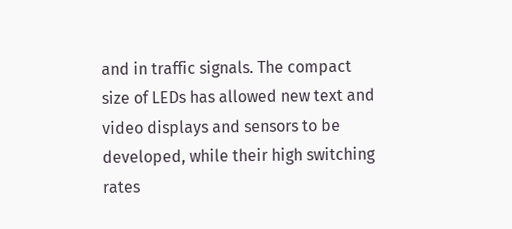and in traffic signals. The compact size of LEDs has allowed new text and video displays and sensors to be developed, while their high switching rates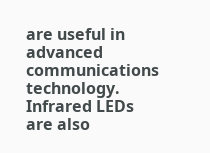are useful in advanced communications technology. Infrared LEDs are also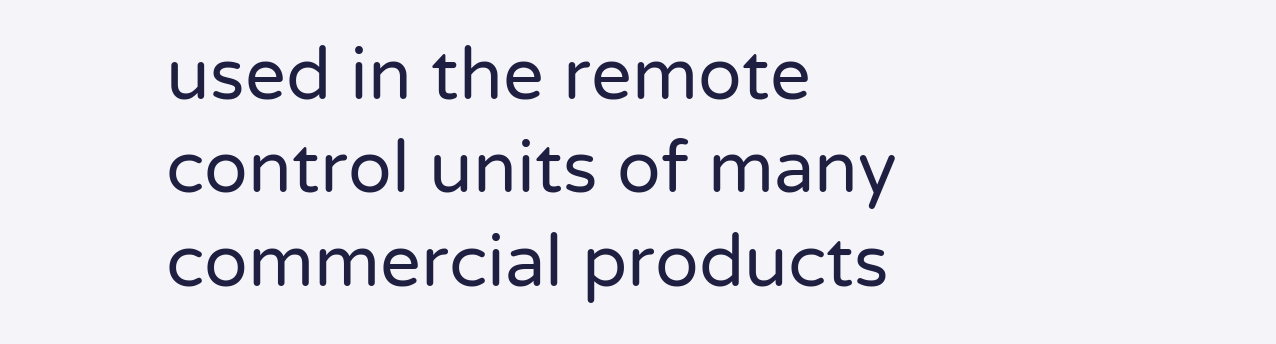used in the remote control units of many commercial products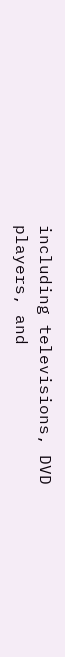including televisions, DVD players, and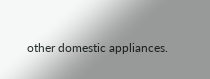other domestic appliances.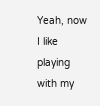Yeah, now I like playing with my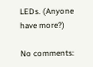LEDs. (Anyone have more?)

No comments: